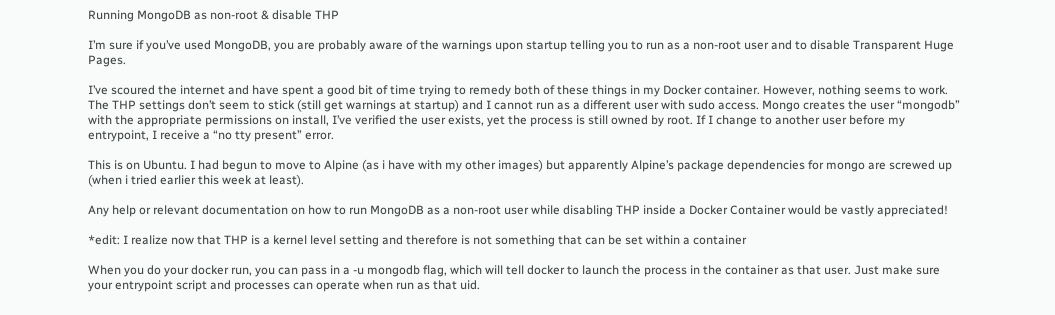Running MongoDB as non-root & disable THP

I’m sure if you’ve used MongoDB, you are probably aware of the warnings upon startup telling you to run as a non-root user and to disable Transparent Huge Pages.

I’ve scoured the internet and have spent a good bit of time trying to remedy both of these things in my Docker container. However, nothing seems to work. The THP settings don’t seem to stick (still get warnings at startup) and I cannot run as a different user with sudo access. Mongo creates the user “mongodb” with the appropriate permissions on install, I’ve verified the user exists, yet the process is still owned by root. If I change to another user before my entrypoint, I receive a “no tty present” error.

This is on Ubuntu. I had begun to move to Alpine (as i have with my other images) but apparently Alpine’s package dependencies for mongo are screwed up (when i tried earlier this week at least).

Any help or relevant documentation on how to run MongoDB as a non-root user while disabling THP inside a Docker Container would be vastly appreciated!

*edit: I realize now that THP is a kernel level setting and therefore is not something that can be set within a container

When you do your docker run, you can pass in a -u mongodb flag, which will tell docker to launch the process in the container as that user. Just make sure your entrypoint script and processes can operate when run as that uid.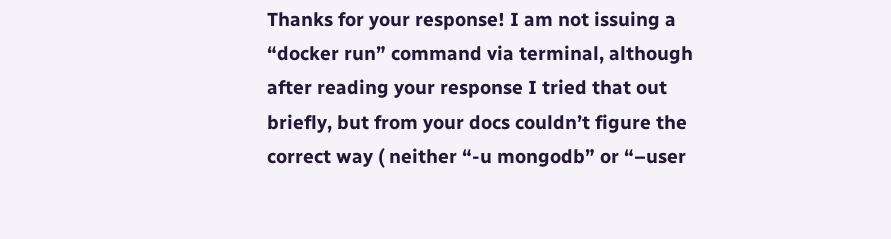Thanks for your response! I am not issuing a “docker run” command via terminal, although after reading your response I tried that out briefly, but from your docs couldn’t figure the correct way ( neither “-u mongodb” or “–user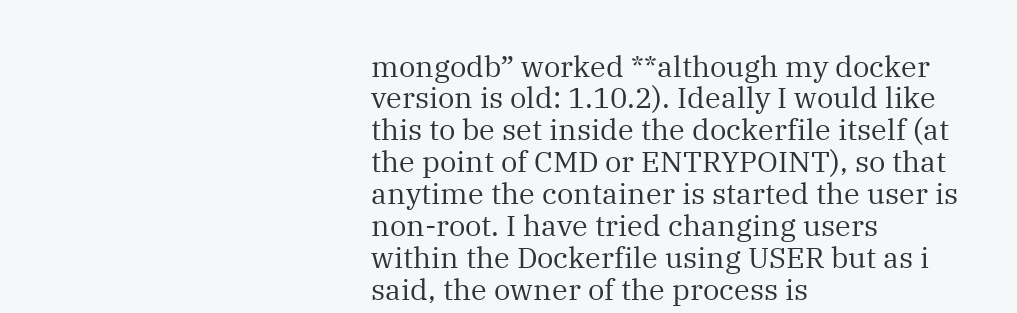mongodb” worked **although my docker version is old: 1.10.2). Ideally I would like this to be set inside the dockerfile itself (at the point of CMD or ENTRYPOINT), so that anytime the container is started the user is non-root. I have tried changing users within the Dockerfile using USER but as i said, the owner of the process is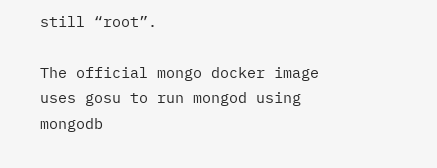still “root”.

The official mongo docker image uses gosu to run mongod using mongodb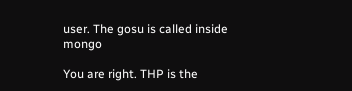user. The gosu is called inside mongo

You are right. THP is the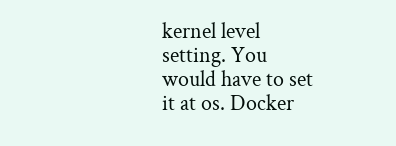kernel level setting. You would have to set it at os. Docker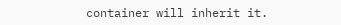container will inherit it.